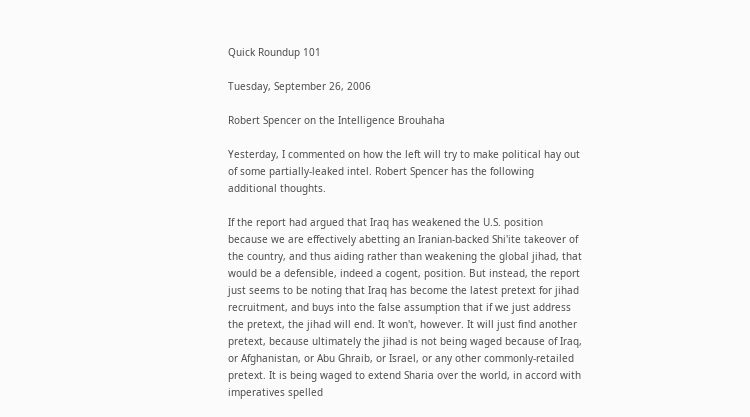Quick Roundup 101

Tuesday, September 26, 2006

Robert Spencer on the Intelligence Brouhaha

Yesterday, I commented on how the left will try to make political hay out of some partially-leaked intel. Robert Spencer has the following additional thoughts.

If the report had argued that Iraq has weakened the U.S. position because we are effectively abetting an Iranian-backed Shi'ite takeover of the country, and thus aiding rather than weakening the global jihad, that would be a defensible, indeed a cogent, position. But instead, the report just seems to be noting that Iraq has become the latest pretext for jihad recruitment, and buys into the false assumption that if we just address the pretext, the jihad will end. It won't, however. It will just find another pretext, because ultimately the jihad is not being waged because of Iraq, or Afghanistan, or Abu Ghraib, or Israel, or any other commonly-retailed pretext. It is being waged to extend Sharia over the world, in accord with imperatives spelled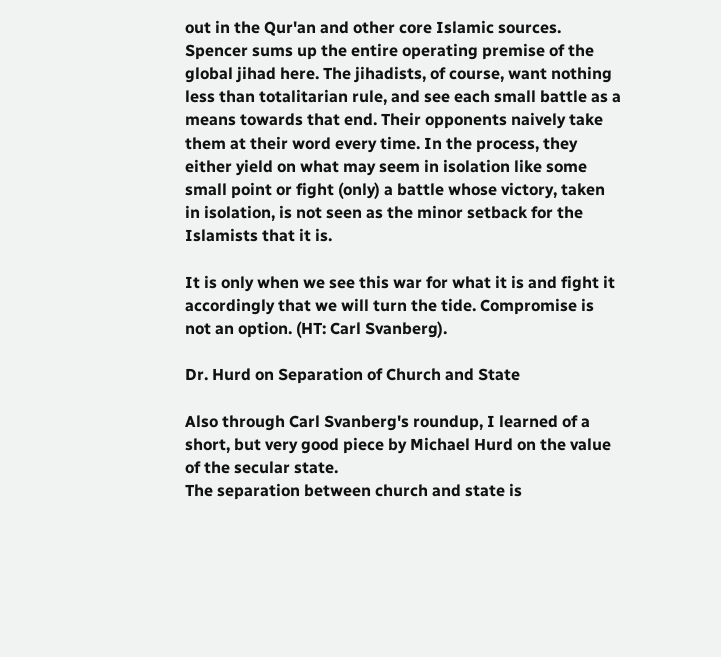out in the Qur'an and other core Islamic sources.
Spencer sums up the entire operating premise of the global jihad here. The jihadists, of course, want nothing less than totalitarian rule, and see each small battle as a means towards that end. Their opponents naively take them at their word every time. In the process, they either yield on what may seem in isolation like some small point or fight (only) a battle whose victory, taken in isolation, is not seen as the minor setback for the Islamists that it is.

It is only when we see this war for what it is and fight it accordingly that we will turn the tide. Compromise is not an option. (HT: Carl Svanberg).

Dr. Hurd on Separation of Church and State

Also through Carl Svanberg's roundup, I learned of a short, but very good piece by Michael Hurd on the value of the secular state.
The separation between church and state is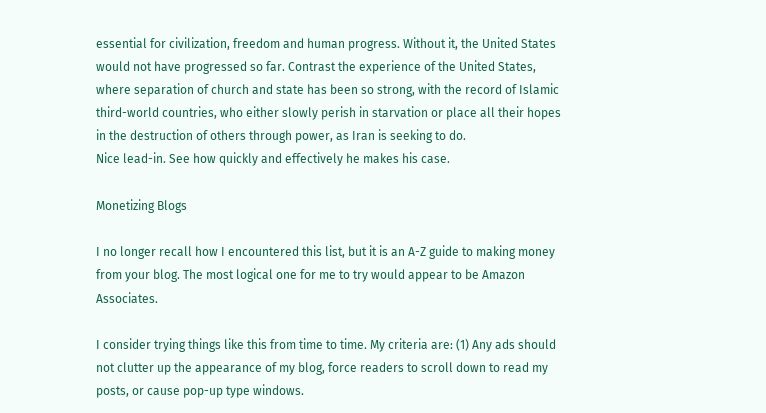essential for civilization, freedom and human progress. Without it, the United States would not have progressed so far. Contrast the experience of the United States, where separation of church and state has been so strong, with the record of Islamic third-world countries, who either slowly perish in starvation or place all their hopes in the destruction of others through power, as Iran is seeking to do.
Nice lead-in. See how quickly and effectively he makes his case.

Monetizing Blogs

I no longer recall how I encountered this list, but it is an A-Z guide to making money from your blog. The most logical one for me to try would appear to be Amazon Associates.

I consider trying things like this from time to time. My criteria are: (1) Any ads should not clutter up the appearance of my blog, force readers to scroll down to read my posts, or cause pop-up type windows.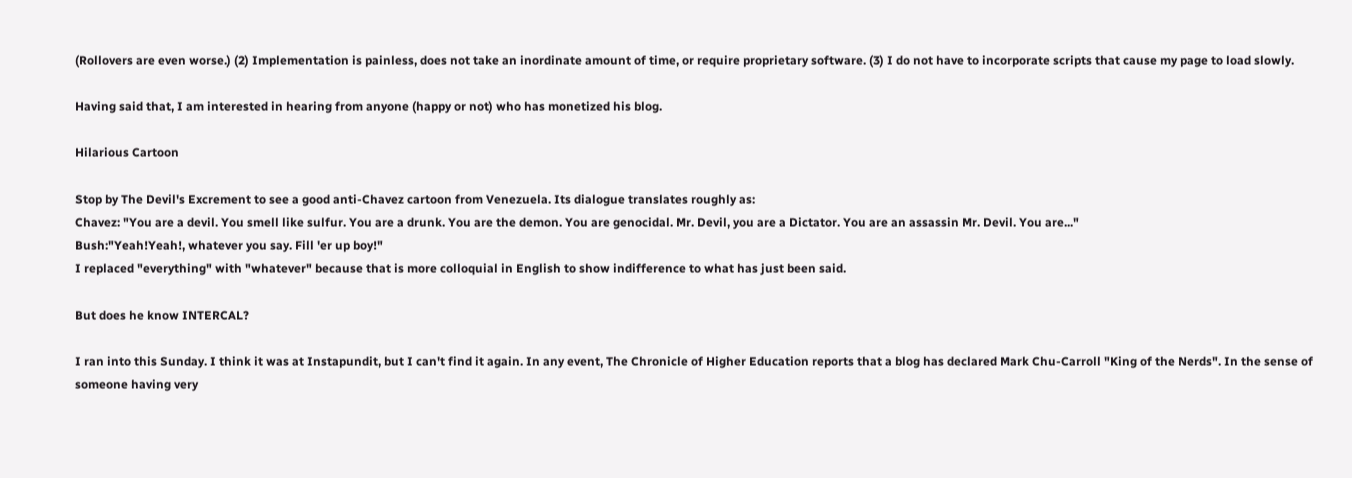(Rollovers are even worse.) (2) Implementation is painless, does not take an inordinate amount of time, or require proprietary software. (3) I do not have to incorporate scripts that cause my page to load slowly.

Having said that, I am interested in hearing from anyone (happy or not) who has monetized his blog.

Hilarious Cartoon

Stop by The Devil's Excrement to see a good anti-Chavez cartoon from Venezuela. Its dialogue translates roughly as:
Chavez: "You are a devil. You smell like sulfur. You are a drunk. You are the demon. You are genocidal. Mr. Devil, you are a Dictator. You are an assassin Mr. Devil. You are..."
Bush:"Yeah!Yeah!, whatever you say. Fill 'er up boy!"
I replaced "everything" with "whatever" because that is more colloquial in English to show indifference to what has just been said.

But does he know INTERCAL?

I ran into this Sunday. I think it was at Instapundit, but I can't find it again. In any event, The Chronicle of Higher Education reports that a blog has declared Mark Chu-Carroll "King of the Nerds". In the sense of someone having very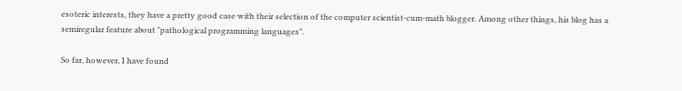esoteric interests, they have a pretty good case with their selection of the computer scientist-cum-math blogger. Among other things, his blog has a semiregular feature about "pathological programming languages".

So far, however, I have found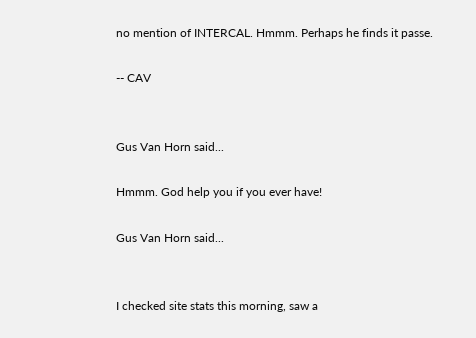no mention of INTERCAL. Hmmm. Perhaps he finds it passe.

-- CAV


Gus Van Horn said...

Hmmm. God help you if you ever have!

Gus Van Horn said...


I checked site stats this morning, saw a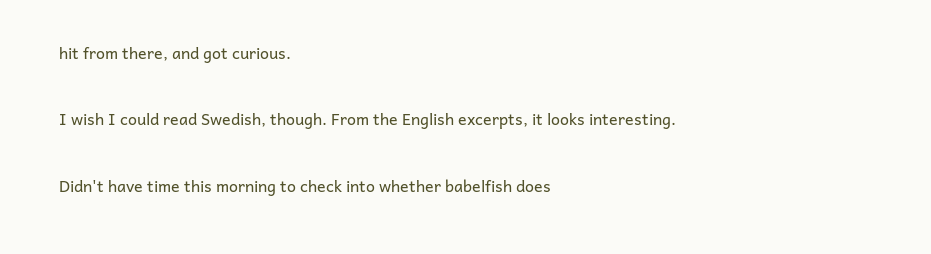hit from there, and got curious.

I wish I could read Swedish, though. From the English excerpts, it looks interesting.

Didn't have time this morning to check into whether babelfish does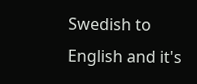Swedish to English and it's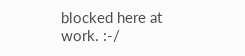blocked here at work. :-/